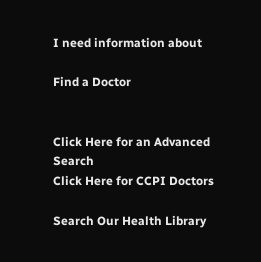I need information about

Find a Doctor


Click Here for an Advanced Search
Click Here for CCPI Doctors

Search Our Health Library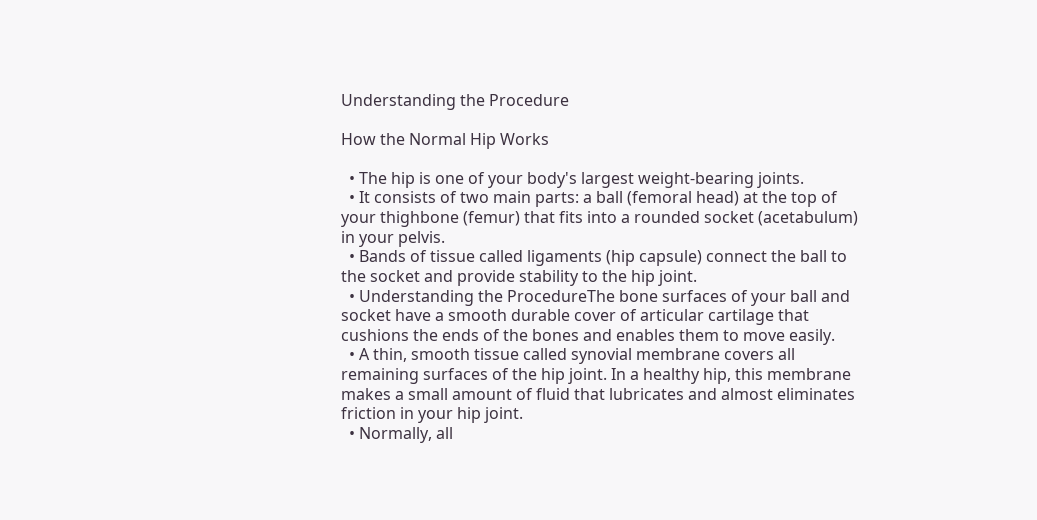Understanding the Procedure

How the Normal Hip Works

  • The hip is one of your body's largest weight-bearing joints.
  • It consists of two main parts: a ball (femoral head) at the top of your thighbone (femur) that fits into a rounded socket (acetabulum) in your pelvis.
  • Bands of tissue called ligaments (hip capsule) connect the ball to the socket and provide stability to the hip joint.
  • Understanding the ProcedureThe bone surfaces of your ball and socket have a smooth durable cover of articular cartilage that cushions the ends of the bones and enables them to move easily.
  • A thin, smooth tissue called synovial membrane covers all remaining surfaces of the hip joint. In a healthy hip, this membrane makes a small amount of fluid that lubricates and almost eliminates friction in your hip joint.
  • Normally, all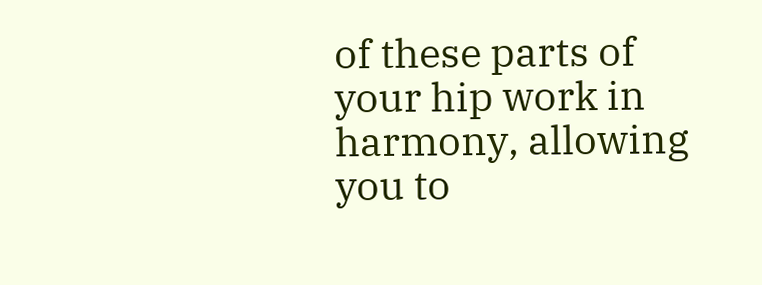of these parts of your hip work in harmony, allowing you to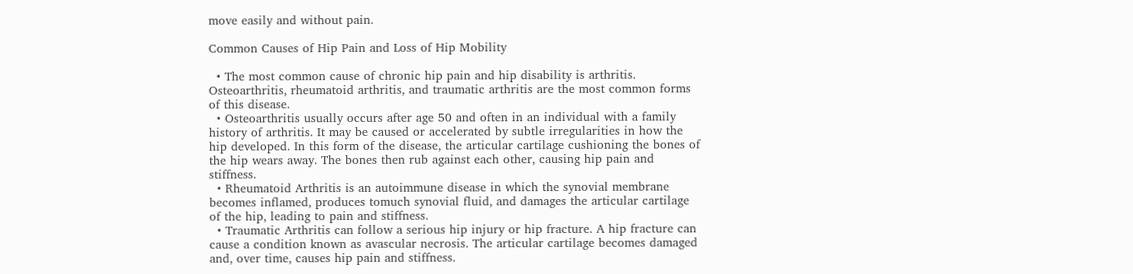move easily and without pain.

Common Causes of Hip Pain and Loss of Hip Mobility

  • The most common cause of chronic hip pain and hip disability is arthritis. Osteoarthritis, rheumatoid arthritis, and traumatic arthritis are the most common forms of this disease.
  • Osteoarthritis usually occurs after age 50 and often in an individual with a family history of arthritis. It may be caused or accelerated by subtle irregularities in how the hip developed. In this form of the disease, the articular cartilage cushioning the bones of the hip wears away. The bones then rub against each other, causing hip pain and stiffness.
  • Rheumatoid Arthritis is an autoimmune disease in which the synovial membrane becomes inflamed, produces tomuch synovial fluid, and damages the articular cartilage of the hip, leading to pain and stiffness.
  • Traumatic Arthritis can follow a serious hip injury or hip fracture. A hip fracture can cause a condition known as avascular necrosis. The articular cartilage becomes damaged and, over time, causes hip pain and stiffness.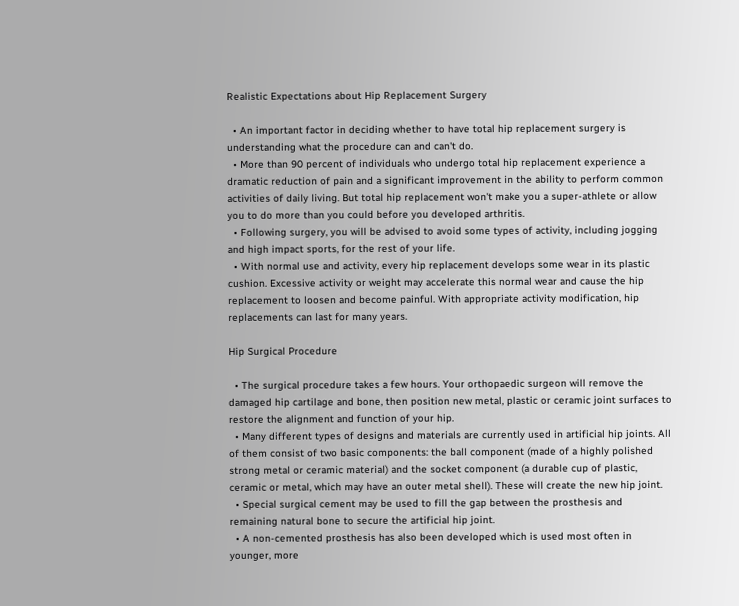Realistic Expectations about Hip Replacement Surgery

  • An important factor in deciding whether to have total hip replacement surgery is understanding what the procedure can and can't do.
  • More than 90 percent of individuals who undergo total hip replacement experience a dramatic reduction of pain and a significant improvement in the ability to perform common activities of daily living. But total hip replacement won't make you a super-athlete or allow you to do more than you could before you developed arthritis.
  • Following surgery, you will be advised to avoid some types of activity, including jogging and high impact sports, for the rest of your life.
  • With normal use and activity, every hip replacement develops some wear in its plastic cushion. Excessive activity or weight may accelerate this normal wear and cause the hip replacement to loosen and become painful. With appropriate activity modification, hip replacements can last for many years.

Hip Surgical Procedure

  • The surgical procedure takes a few hours. Your orthopaedic surgeon will remove the damaged hip cartilage and bone, then position new metal, plastic or ceramic joint surfaces to restore the alignment and function of your hip.
  • Many different types of designs and materials are currently used in artificial hip joints. All of them consist of two basic components: the ball component (made of a highly polished strong metal or ceramic material) and the socket component (a durable cup of plastic, ceramic or metal, which may have an outer metal shell). These will create the new hip joint.
  • Special surgical cement may be used to fill the gap between the prosthesis and remaining natural bone to secure the artificial hip joint.
  • A non-cemented prosthesis has also been developed which is used most often in younger, more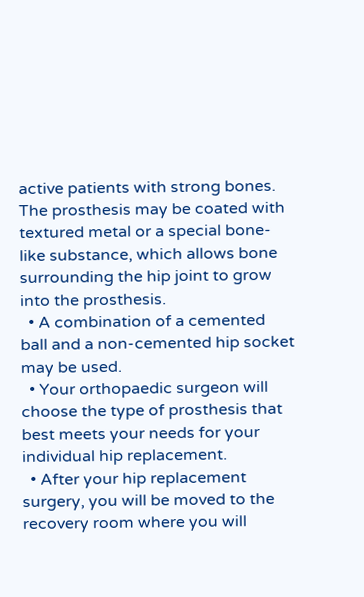active patients with strong bones. The prosthesis may be coated with textured metal or a special bone-like substance, which allows bone surrounding the hip joint to grow into the prosthesis.
  • A combination of a cemented ball and a non-cemented hip socket may be used.
  • Your orthopaedic surgeon will choose the type of prosthesis that best meets your needs for your individual hip replacement.
  • After your hip replacement surgery, you will be moved to the recovery room where you will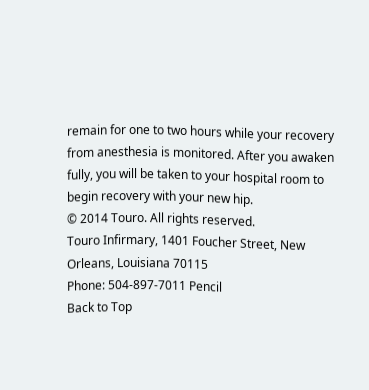remain for one to two hours while your recovery from anesthesia is monitored. After you awaken fully, you will be taken to your hospital room to begin recovery with your new hip.
© 2014 Touro. All rights reserved.
Touro Infirmary, 1401 Foucher Street, New Orleans, Louisiana 70115
Phone: 504-897-7011 Pencil
Back to Top